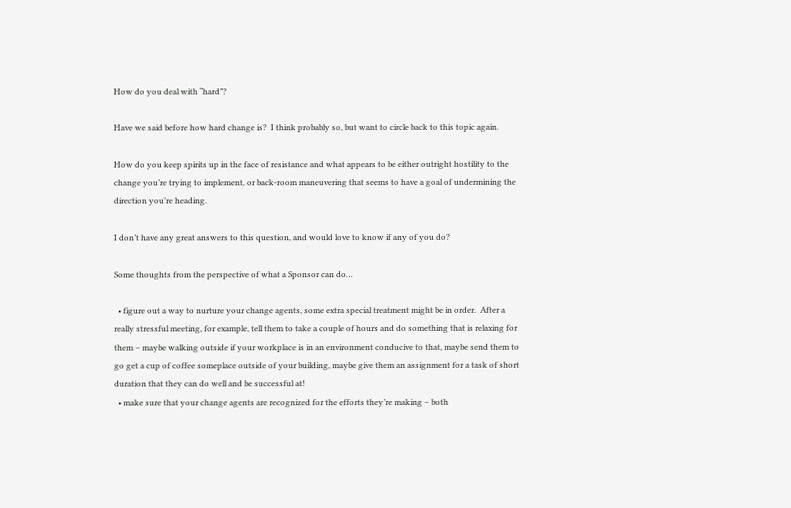How do you deal with “hard”?

Have we said before how hard change is?  I think probably so, but want to circle back to this topic again.

How do you keep spirits up in the face of resistance and what appears to be either outright hostility to the change you’re trying to implement, or back-room maneuvering that seems to have a goal of undermining the direction you’re heading.

I don’t have any great answers to this question, and would love to know if any of you do?

Some thoughts from the perspective of what a Sponsor can do…

  • figure out a way to nurture your change agents, some extra special treatment might be in order.  After a really stressful meeting, for example, tell them to take a couple of hours and do something that is relaxing for them – maybe walking outside if your workplace is in an environment conducive to that, maybe send them to go get a cup of coffee someplace outside of your building, maybe give them an assignment for a task of short duration that they can do well and be successful at!
  • make sure that your change agents are recognized for the efforts they’re making – both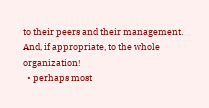to their peers and their management.  And, if appropriate, to the whole organization!
  • perhaps most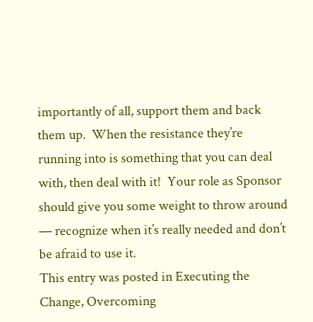importantly of all, support them and back them up.  When the resistance they’re running into is something that you can deal with, then deal with it!  Your role as Sponsor should give you some weight to throw around — recognize when it’s really needed and don’t be afraid to use it.
This entry was posted in Executing the Change, Overcoming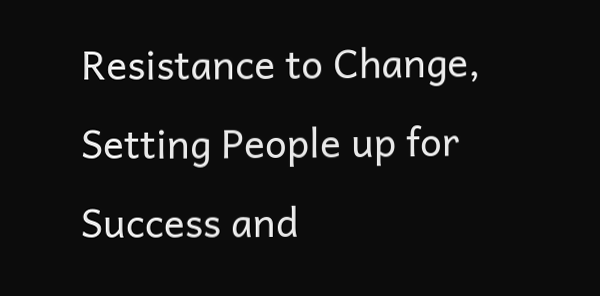Resistance to Change, Setting People up for Success and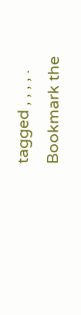tagged , , , , . Bookmark the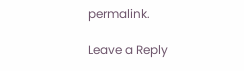permalink.

Leave a Reply